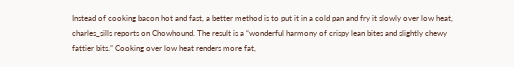Instead of cooking bacon hot and fast, a better method is to put it in a cold pan and fry it slowly over low heat, charles_sills reports on Chowhound. The result is a “wonderful harmony of crispy lean bites and slightly chewy fattier bits.” Cooking over low heat renders more fat,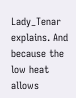Lady_Tenar explains. And because the low heat allows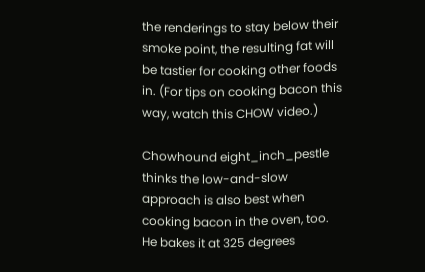the renderings to stay below their smoke point, the resulting fat will be tastier for cooking other foods in. (For tips on cooking bacon this way, watch this CHOW video.)

Chowhound eight_inch_pestle thinks the low-and-slow approach is also best when cooking bacon in the oven, too. He bakes it at 325 degrees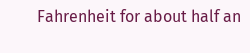Fahrenheit for about half an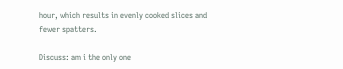hour, which results in evenly cooked slices and fewer spatters.

Discuss: am i the only one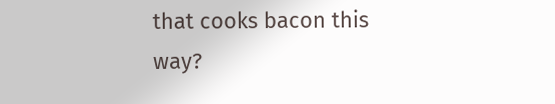that cooks bacon this way?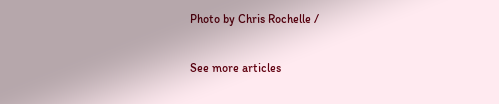Photo by Chris Rochelle /

See more articles